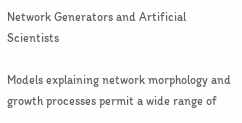Network Generators and Artificial Scientists

Models explaining network morphology and growth processes permit a wide range of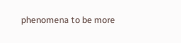phenomena to be more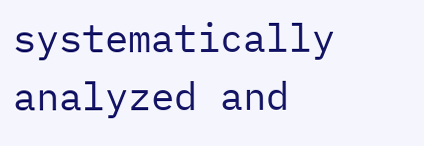systematically analyzed and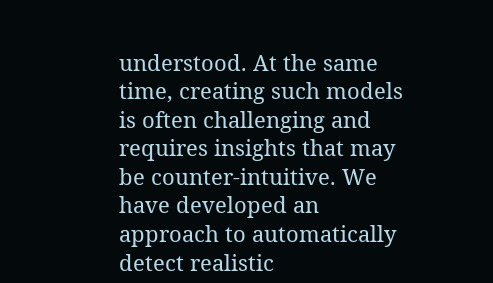understood. At the same time, creating such models is often challenging and requires insights that may be counter-intuitive. We have developed an approach to automatically detect realistic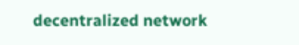decentralized network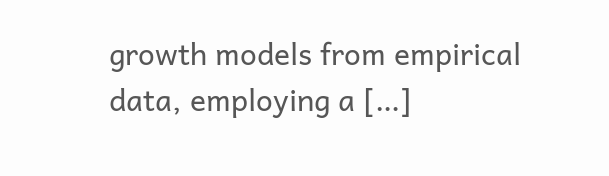growth models from empirical data, employing a […]